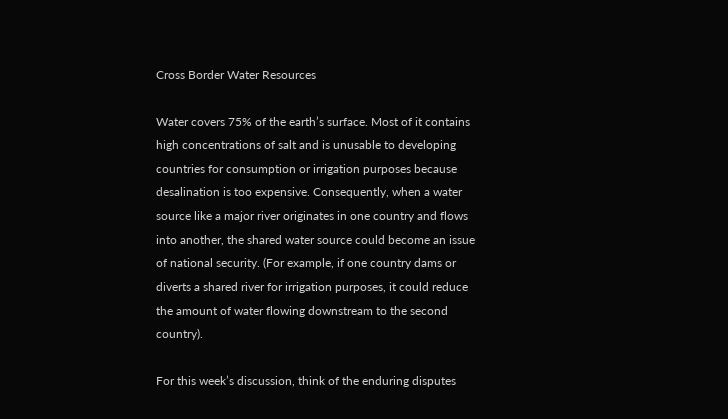Cross Border Water Resources

Water covers 75% of the earth’s surface. Most of it contains high concentrations of salt and is unusable to developing countries for consumption or irrigation purposes because desalination is too expensive. Consequently, when a water source like a major river originates in one country and flows into another, the shared water source could become an issue of national security. (For example, if one country dams or diverts a shared river for irrigation purposes, it could reduce the amount of water flowing downstream to the second country).

For this week’s discussion, think of the enduring disputes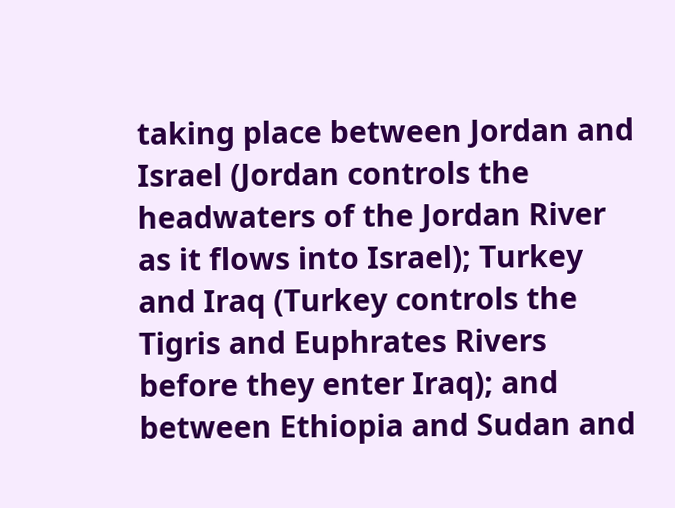taking place between Jordan and Israel (Jordan controls the headwaters of the Jordan River as it flows into Israel); Turkey and Iraq (Turkey controls the Tigris and Euphrates Rivers before they enter Iraq); and between Ethiopia and Sudan and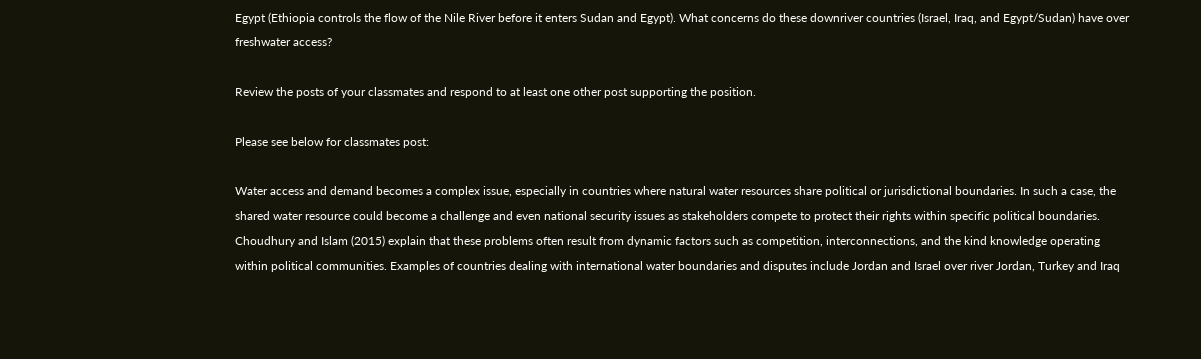Egypt (Ethiopia controls the flow of the Nile River before it enters Sudan and Egypt). What concerns do these downriver countries (Israel, Iraq, and Egypt/Sudan) have over freshwater access?

Review the posts of your classmates and respond to at least one other post supporting the position.

Please see below for classmates post:

Water access and demand becomes a complex issue, especially in countries where natural water resources share political or jurisdictional boundaries. In such a case, the shared water resource could become a challenge and even national security issues as stakeholders compete to protect their rights within specific political boundaries. Choudhury and Islam (2015) explain that these problems often result from dynamic factors such as competition, interconnections, and the kind knowledge operating within political communities. Examples of countries dealing with international water boundaries and disputes include Jordan and Israel over river Jordan, Turkey and Iraq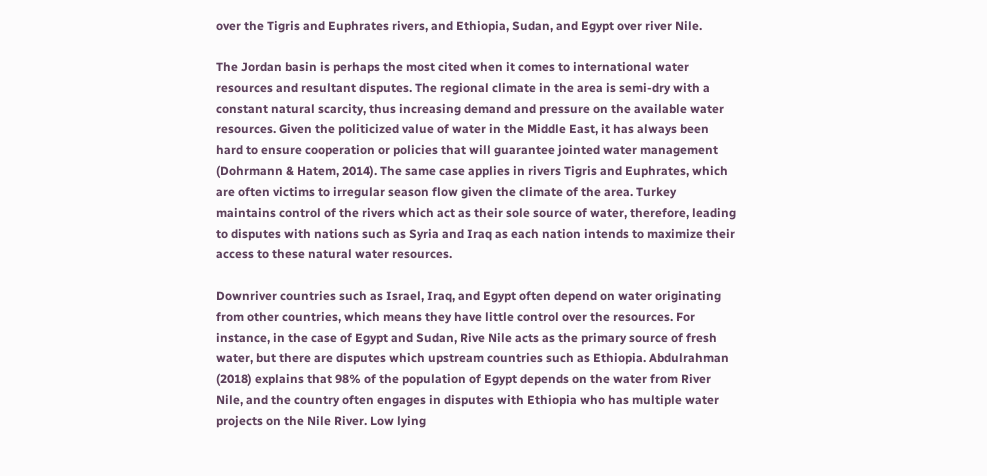over the Tigris and Euphrates rivers, and Ethiopia, Sudan, and Egypt over river Nile.

The Jordan basin is perhaps the most cited when it comes to international water resources and resultant disputes. The regional climate in the area is semi-dry with a constant natural scarcity, thus increasing demand and pressure on the available water resources. Given the politicized value of water in the Middle East, it has always been hard to ensure cooperation or policies that will guarantee jointed water management (Dohrmann & Hatem, 2014). The same case applies in rivers Tigris and Euphrates, which are often victims to irregular season flow given the climate of the area. Turkey maintains control of the rivers which act as their sole source of water, therefore, leading to disputes with nations such as Syria and Iraq as each nation intends to maximize their access to these natural water resources.

Downriver countries such as Israel, Iraq, and Egypt often depend on water originating from other countries, which means they have little control over the resources. For instance, in the case of Egypt and Sudan, Rive Nile acts as the primary source of fresh water, but there are disputes which upstream countries such as Ethiopia. Abdulrahman (2018) explains that 98% of the population of Egypt depends on the water from River Nile, and the country often engages in disputes with Ethiopia who has multiple water projects on the Nile River. Low lying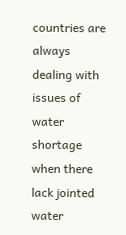countries are always dealing with issues of water shortage when there lack jointed water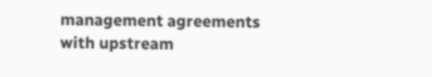management agreements with upstream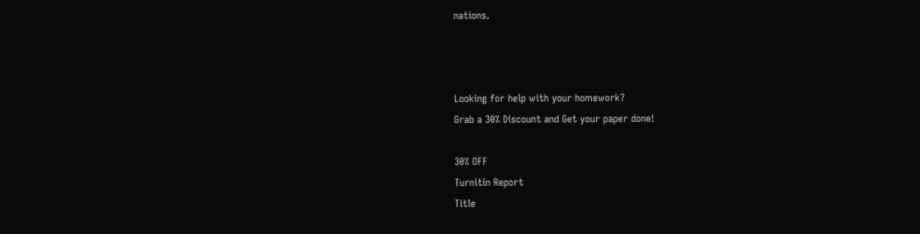nations.



Looking for help with your homework?
Grab a 30% Discount and Get your paper done!

30% OFF
Turnitin Report
Title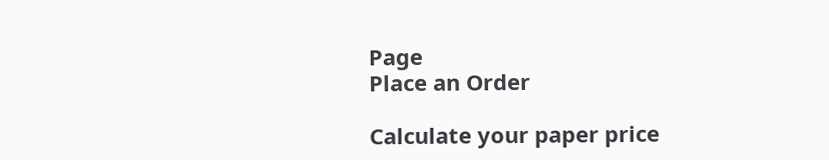Page
Place an Order

Calculate your paper price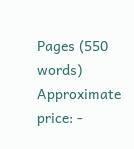Pages (550 words)
Approximate price: -